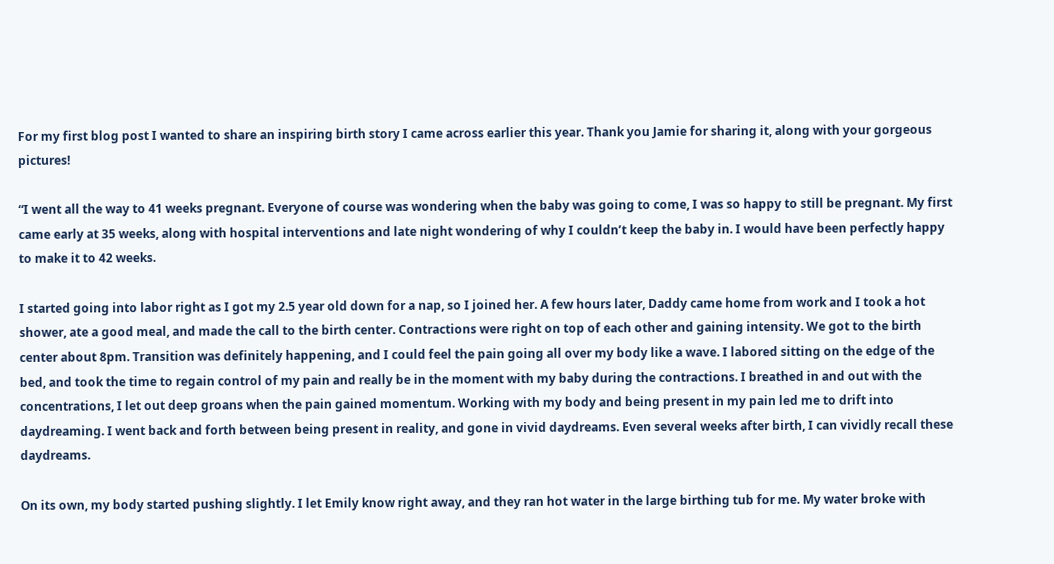For my first blog post I wanted to share an inspiring birth story I came across earlier this year. Thank you Jamie for sharing it, along with your gorgeous pictures!

“I went all the way to 41 weeks pregnant. Everyone of course was wondering when the baby was going to come, I was so happy to still be pregnant. My first came early at 35 weeks, along with hospital interventions and late night wondering of why I couldn’t keep the baby in. I would have been perfectly happy to make it to 42 weeks.

I started going into labor right as I got my 2.5 year old down for a nap, so I joined her. A few hours later, Daddy came home from work and I took a hot shower, ate a good meal, and made the call to the birth center. Contractions were right on top of each other and gaining intensity. We got to the birth center about 8pm. Transition was definitely happening, and I could feel the pain going all over my body like a wave. I labored sitting on the edge of the bed, and took the time to regain control of my pain and really be in the moment with my baby during the contractions. I breathed in and out with the concentrations, I let out deep groans when the pain gained momentum. Working with my body and being present in my pain led me to drift into daydreaming. I went back and forth between being present in reality, and gone in vivid daydreams. Even several weeks after birth, I can vividly recall these daydreams.

On its own, my body started pushing slightly. I let Emily know right away, and they ran hot water in the large birthing tub for me. My water broke with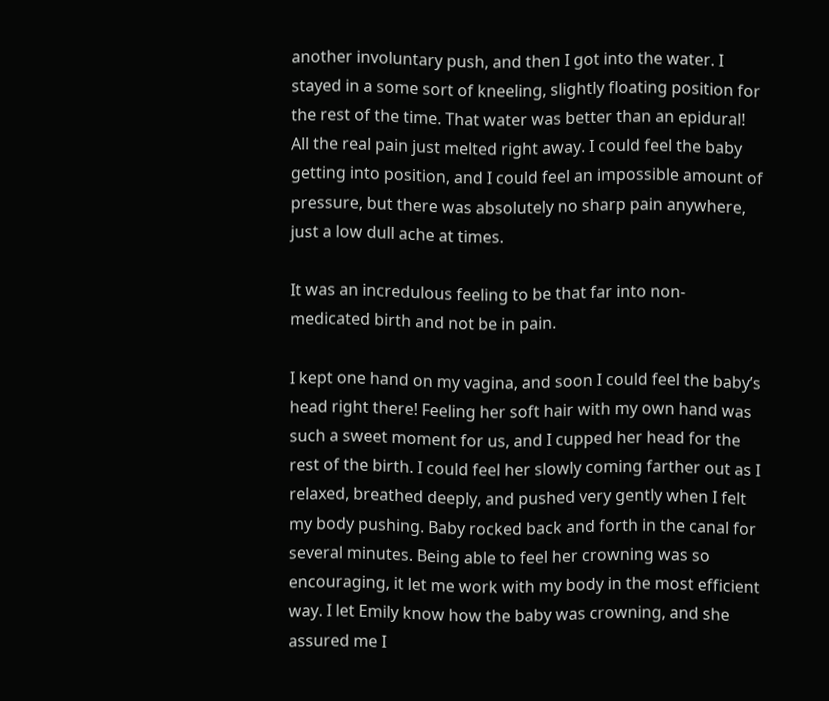another involuntary push, and then I got into the water. I stayed in a some sort of kneeling, slightly floating position for the rest of the time. That water was better than an epidural! All the real pain just melted right away. I could feel the baby getting into position, and I could feel an impossible amount of pressure, but there was absolutely no sharp pain anywhere, just a low dull ache at times.

It was an incredulous feeling to be that far into non-medicated birth and not be in pain.

I kept one hand on my vagina, and soon I could feel the baby’s head right there! Feeling her soft hair with my own hand was such a sweet moment for us, and I cupped her head for the rest of the birth. I could feel her slowly coming farther out as I relaxed, breathed deeply, and pushed very gently when I felt my body pushing. Baby rocked back and forth in the canal for several minutes. Being able to feel her crowning was so encouraging, it let me work with my body in the most efficient way. I let Emily know how the baby was crowning, and she assured me I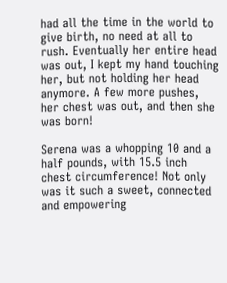had all the time in the world to give birth, no need at all to rush. Eventually her entire head was out, I kept my hand touching her, but not holding her head anymore. A few more pushes, her chest was out, and then she was born!

Serena was a whopping 10 and a half pounds, with 15.5 inch chest circumference! Not only was it such a sweet, connected and empowering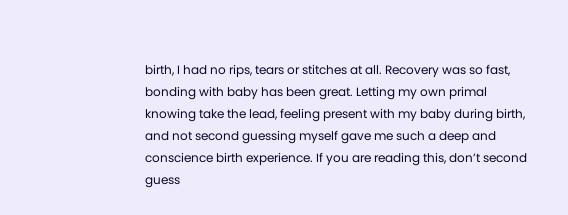birth, I had no rips, tears or stitches at all. Recovery was so fast, bonding with baby has been great. Letting my own primal knowing take the lead, feeling present with my baby during birth, and not second guessing myself gave me such a deep and conscience birth experience. If you are reading this, don’t second guess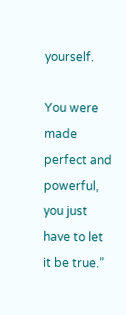yourself.

You were made perfect and powerful, you just have to let it be true.”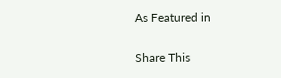As Featured in

Share This